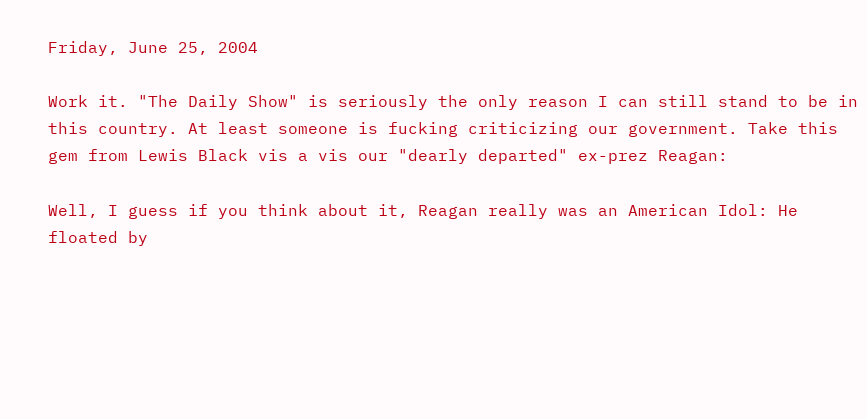Friday, June 25, 2004

Work it. "The Daily Show" is seriously the only reason I can still stand to be in this country. At least someone is fucking criticizing our government. Take this gem from Lewis Black vis a vis our "dearly departed" ex-prez Reagan:

Well, I guess if you think about it, Reagan really was an American Idol: He floated by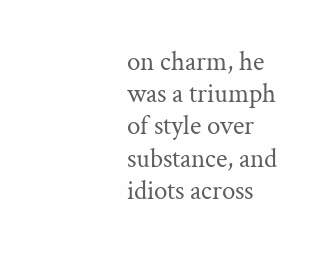on charm, he was a triumph of style over substance, and idiots across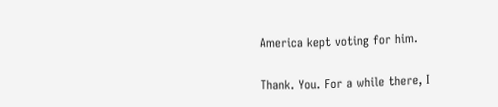America kept voting for him.

Thank. You. For a while there, I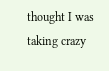thought I was taking crazy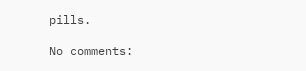pills.

No comments: